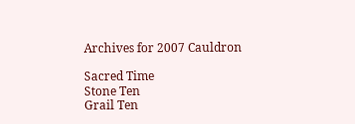Archives for 2007 Cauldron

Sacred Time
Stone Ten
Grail Ten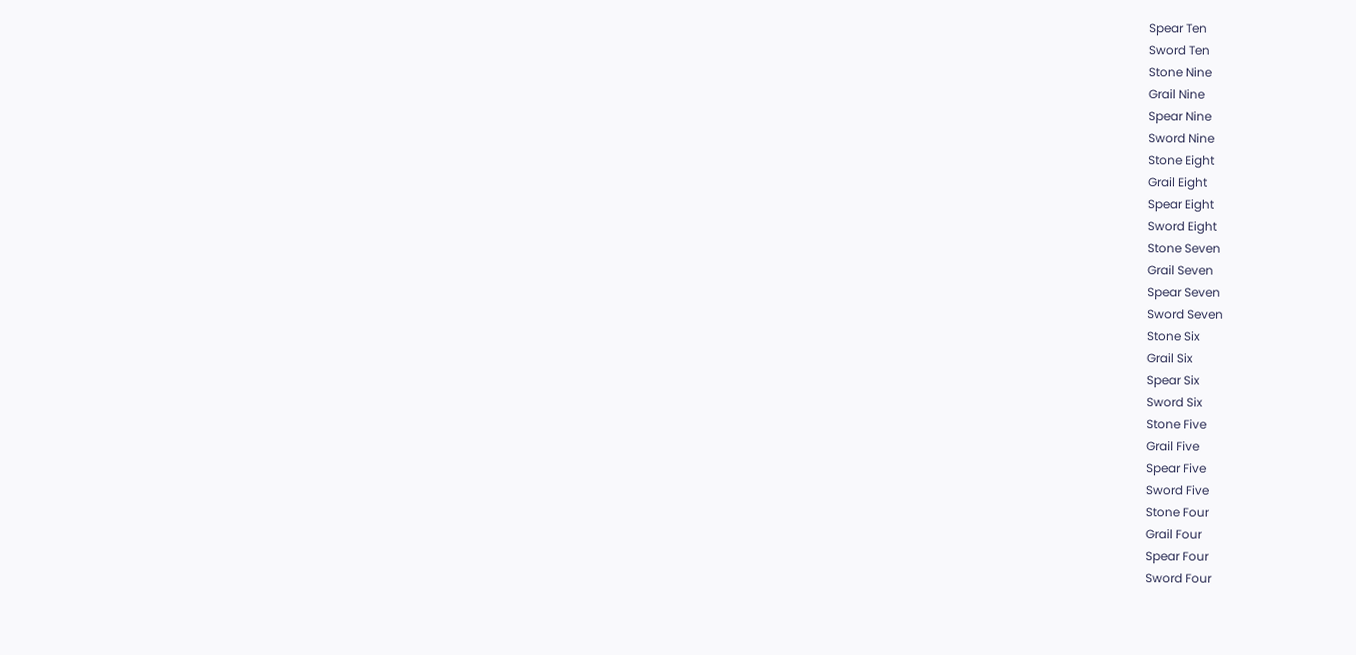Spear Ten
Sword Ten
Stone Nine
Grail Nine
Spear Nine
Sword Nine
Stone Eight
Grail Eight
Spear Eight
Sword Eight
Stone Seven
Grail Seven
Spear Seven
Sword Seven
Stone Six
Grail Six
Spear Six
Sword Six
Stone Five
Grail Five
Spear Five
Sword Five
Stone Four
Grail Four
Spear Four
Sword Four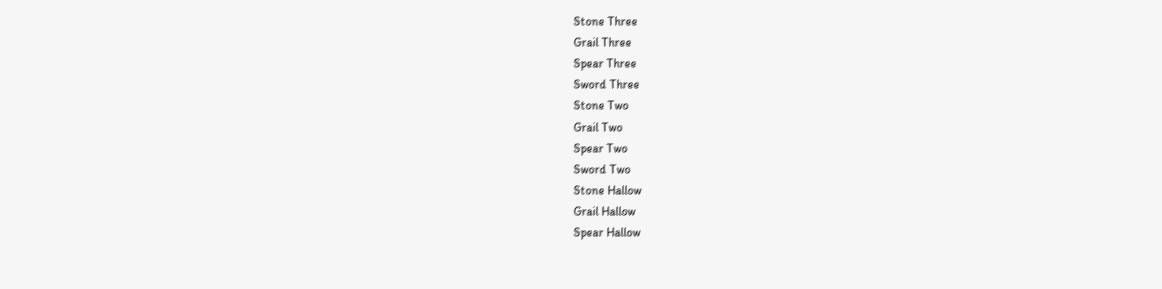Stone Three
Grail Three
Spear Three
Sword Three
Stone Two
Grail Two
Spear Two
Sword Two
Stone Hallow
Grail Hallow
Spear Hallow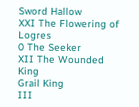Sword Hallow
XXI The Flowering of Logres
0 The Seeker
XII The Wounded King
Grail King
III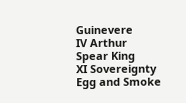Guinevere
IV Arthur
Spear King
XI Sovereignty
Egg and Smoke